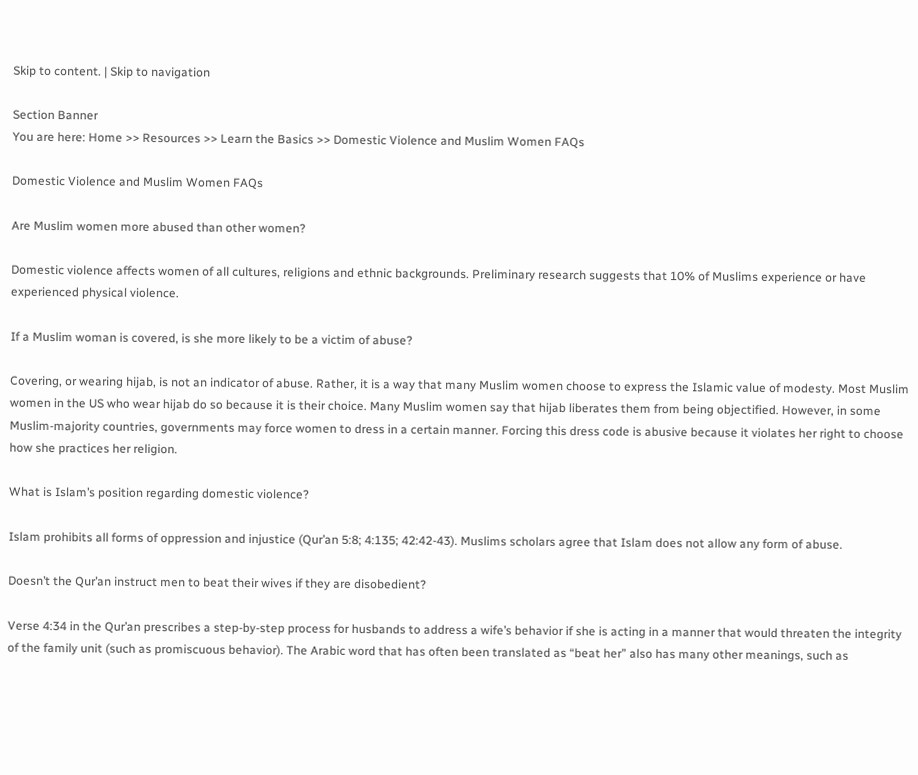Skip to content. | Skip to navigation

Section Banner
You are here: Home >> Resources >> Learn the Basics >> Domestic Violence and Muslim Women FAQs

Domestic Violence and Muslim Women FAQs

Are Muslim women more abused than other women?

Domestic violence affects women of all cultures, religions and ethnic backgrounds. Preliminary research suggests that 10% of Muslims experience or have experienced physical violence.

If a Muslim woman is covered, is she more likely to be a victim of abuse?

Covering, or wearing hijab, is not an indicator of abuse. Rather, it is a way that many Muslim women choose to express the Islamic value of modesty. Most Muslim women in the US who wear hijab do so because it is their choice. Many Muslim women say that hijab liberates them from being objectified. However, in some Muslim-majority countries, governments may force women to dress in a certain manner. Forcing this dress code is abusive because it violates her right to choose how she practices her religion.

What is Islam’s position regarding domestic violence?

Islam prohibits all forms of oppression and injustice (Qur’an 5:8; 4:135; 42:42-43). Muslims scholars agree that Islam does not allow any form of abuse.

Doesn’t the Qur’an instruct men to beat their wives if they are disobedient?

Verse 4:34 in the Qur’an prescribes a step-by-step process for husbands to address a wife’s behavior if she is acting in a manner that would threaten the integrity of the family unit (such as promiscuous behavior). The Arabic word that has often been translated as “beat her” also has many other meanings, such as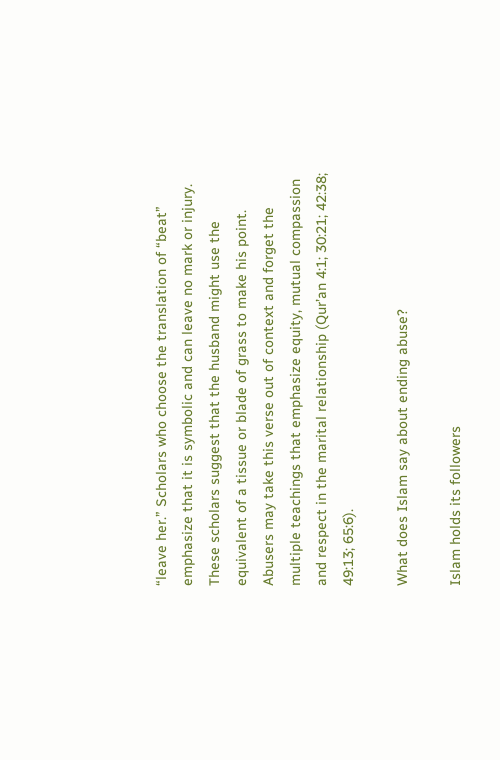“leave her.” Scholars who choose the translation of “beat” emphasize that it is symbolic and can leave no mark or injury. These scholars suggest that the husband might use the equivalent of a tissue or blade of grass to make his point. Abusers may take this verse out of context and forget the multiple teachings that emphasize equity, mutual compassion and respect in the marital relationship (Qur’an 4:1; 30:21; 42:38; 49:13; 65:6).

What does Islam say about ending abuse?

Islam holds its followers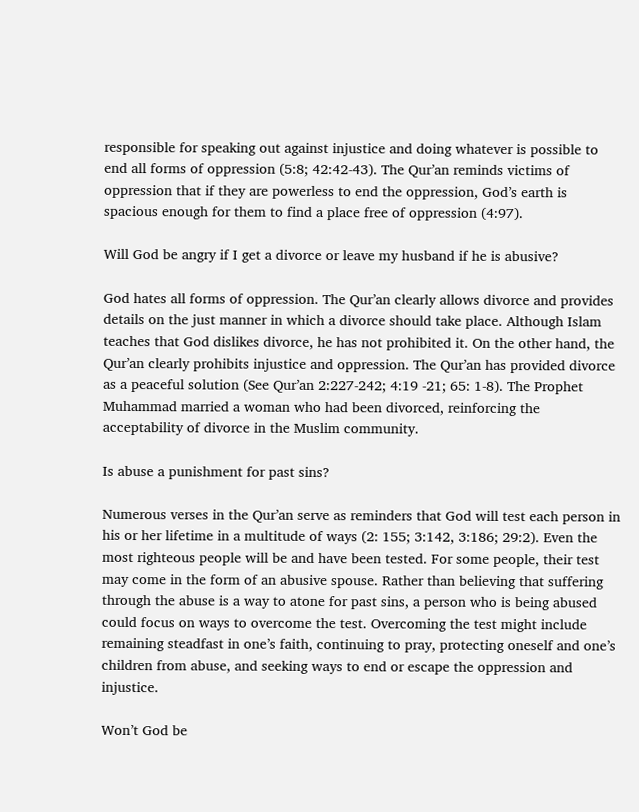responsible for speaking out against injustice and doing whatever is possible to end all forms of oppression (5:8; 42:42-43). The Qur’an reminds victims of oppression that if they are powerless to end the oppression, God’s earth is spacious enough for them to find a place free of oppression (4:97).

Will God be angry if I get a divorce or leave my husband if he is abusive?

God hates all forms of oppression. The Qur’an clearly allows divorce and provides details on the just manner in which a divorce should take place. Although Islam teaches that God dislikes divorce, he has not prohibited it. On the other hand, the Qur’an clearly prohibits injustice and oppression. The Qur’an has provided divorce as a peaceful solution (See Qur’an 2:227-242; 4:19 -21; 65: 1-8). The Prophet Muhammad married a woman who had been divorced, reinforcing the acceptability of divorce in the Muslim community.

Is abuse a punishment for past sins?

Numerous verses in the Qur’an serve as reminders that God will test each person in his or her lifetime in a multitude of ways (2: 155; 3:142, 3:186; 29:2). Even the most righteous people will be and have been tested. For some people, their test may come in the form of an abusive spouse. Rather than believing that suffering through the abuse is a way to atone for past sins, a person who is being abused could focus on ways to overcome the test. Overcoming the test might include remaining steadfast in one’s faith, continuing to pray, protecting oneself and one’s children from abuse, and seeking ways to end or escape the oppression and injustice.

Won’t God be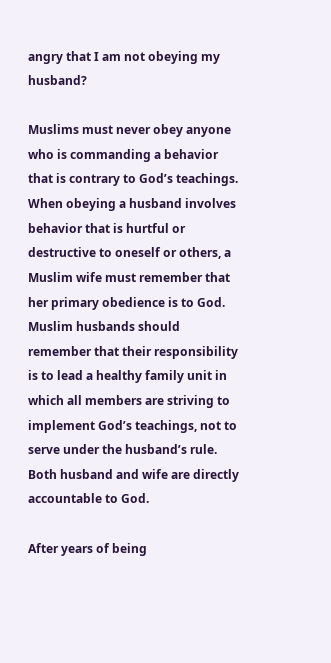angry that I am not obeying my husband?

Muslims must never obey anyone who is commanding a behavior that is contrary to God’s teachings. When obeying a husband involves behavior that is hurtful or destructive to oneself or others, a Muslim wife must remember that her primary obedience is to God. Muslim husbands should remember that their responsibility is to lead a healthy family unit in which all members are striving to implement God’s teachings, not to serve under the husband’s rule. Both husband and wife are directly accountable to God.

After years of being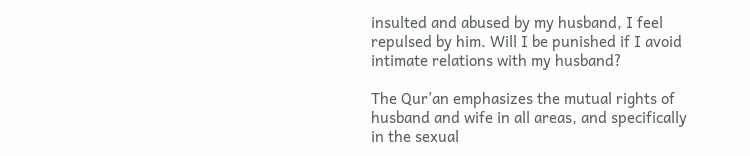insulted and abused by my husband, I feel repulsed by him. Will I be punished if I avoid intimate relations with my husband?

The Qur’an emphasizes the mutual rights of husband and wife in all areas, and specifically in the sexual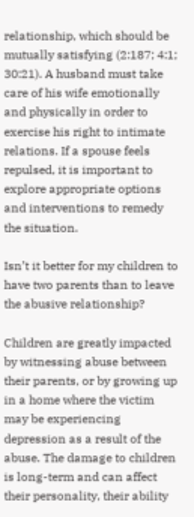relationship, which should be mutually satisfying (2:187; 4:1; 30:21). A husband must take care of his wife emotionally and physically in order to exercise his right to intimate relations. If a spouse feels repulsed, it is important to explore appropriate options and interventions to remedy the situation.

Isn’t it better for my children to have two parents than to leave the abusive relationship?

Children are greatly impacted by witnessing abuse between their parents, or by growing up in a home where the victim may be experiencing depression as a result of the abuse. The damage to children is long-term and can affect their personality, their ability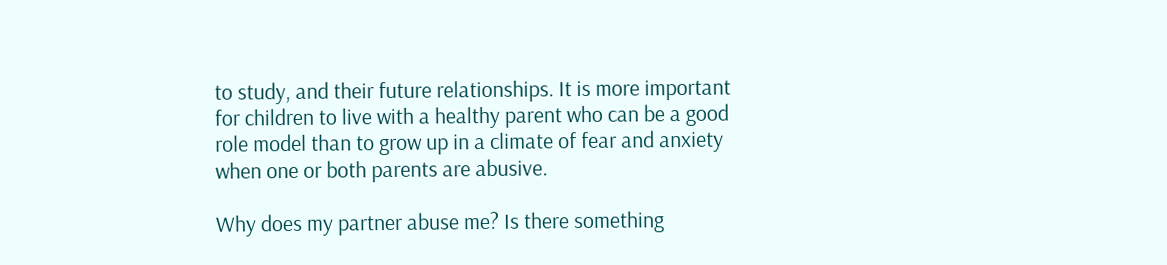to study, and their future relationships. It is more important for children to live with a healthy parent who can be a good role model than to grow up in a climate of fear and anxiety when one or both parents are abusive.

Why does my partner abuse me? Is there something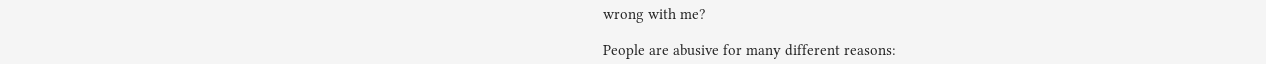wrong with me?

People are abusive for many different reasons: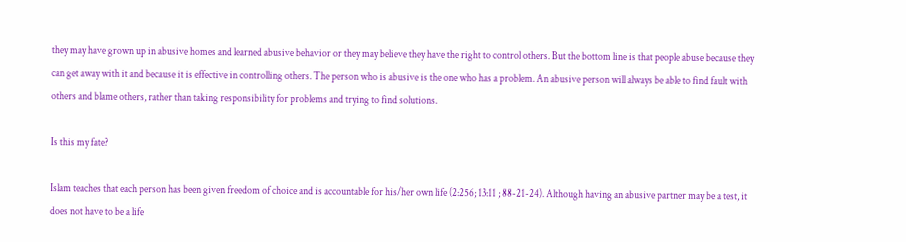they may have grown up in abusive homes and learned abusive behavior or they may believe they have the right to control others. But the bottom line is that people abuse because they can get away with it and because it is effective in controlling others. The person who is abusive is the one who has a problem. An abusive person will always be able to find fault with others and blame others, rather than taking responsibility for problems and trying to find solutions.

Is this my fate?

Islam teaches that each person has been given freedom of choice and is accountable for his/her own life (2:256; 13:11 ; 88-21-24). Although having an abusive partner may be a test, it does not have to be a life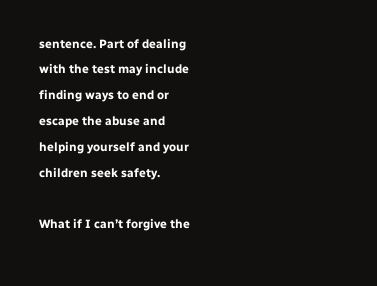sentence. Part of dealing with the test may include finding ways to end or escape the abuse and helping yourself and your children seek safety.

What if I can’t forgive the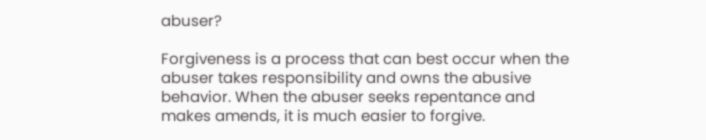abuser?

Forgiveness is a process that can best occur when the abuser takes responsibility and owns the abusive behavior. When the abuser seeks repentance and makes amends, it is much easier to forgive.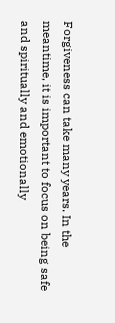Forgiveness can take many years. In the meantime, it is important to focus on being safe and spiritually and emotionally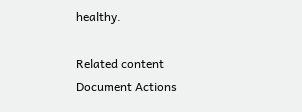healthy.

Related content
Document Actions